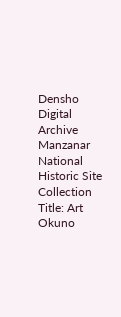Densho Digital Archive
Manzanar National Historic Site Collection
Title: Art Okuno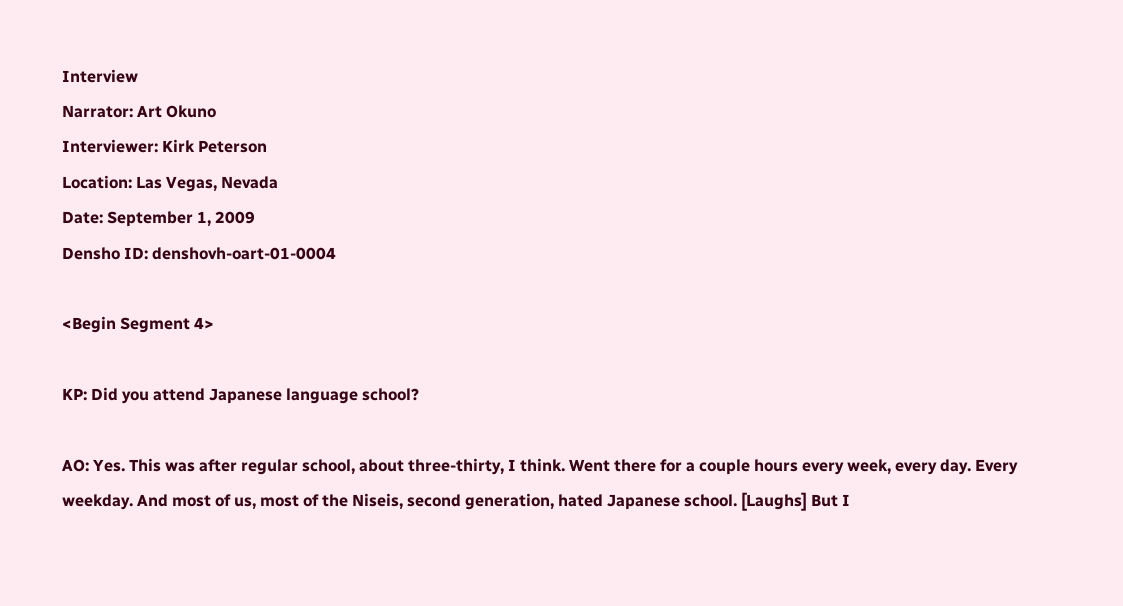Interview
Narrator: Art Okuno
Interviewer: Kirk Peterson
Location: Las Vegas, Nevada
Date: September 1, 2009
Densho ID: denshovh-oart-01-0004

<Begin Segment 4>

KP: Did you attend Japanese language school?

AO: Yes. This was after regular school, about three-thirty, I think. Went there for a couple hours every week, every day. Every weekday. And most of us, most of the Niseis, second generation, hated Japanese school. [Laughs] But I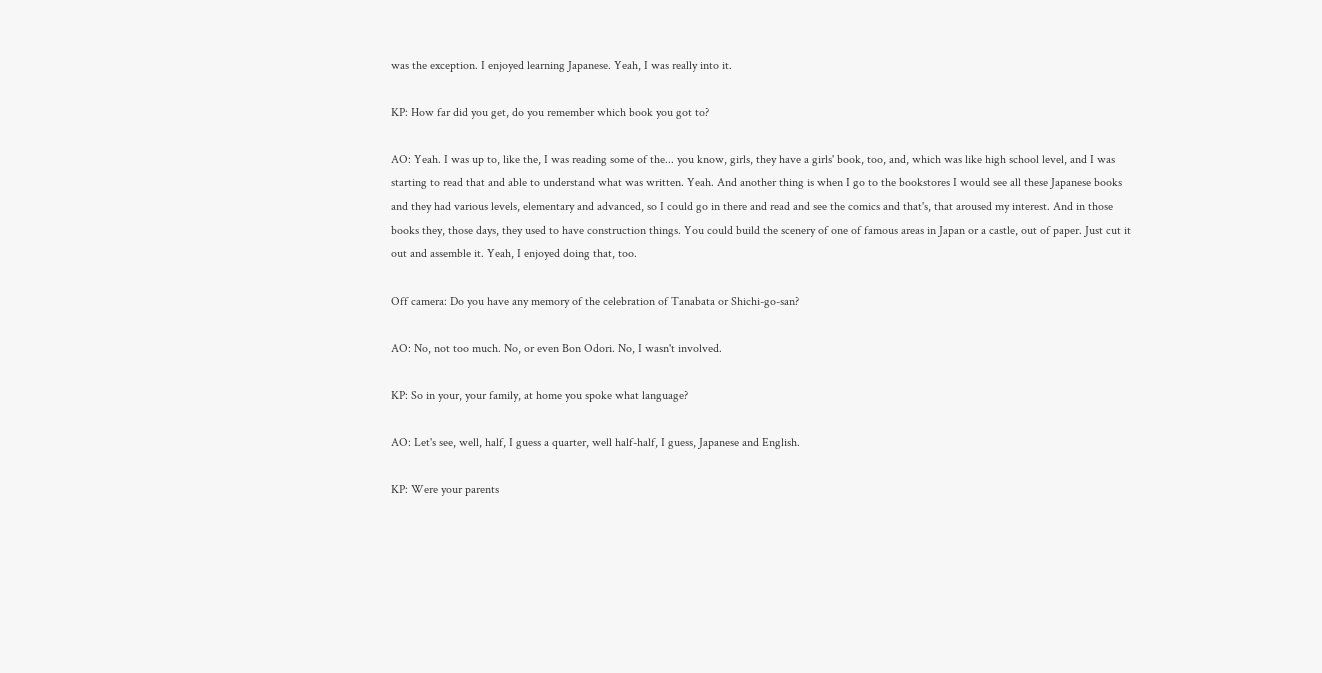was the exception. I enjoyed learning Japanese. Yeah, I was really into it.

KP: How far did you get, do you remember which book you got to?

AO: Yeah. I was up to, like the, I was reading some of the... you know, girls, they have a girls' book, too, and, which was like high school level, and I was starting to read that and able to understand what was written. Yeah. And another thing is when I go to the bookstores I would see all these Japanese books and they had various levels, elementary and advanced, so I could go in there and read and see the comics and that's, that aroused my interest. And in those books they, those days, they used to have construction things. You could build the scenery of one of famous areas in Japan or a castle, out of paper. Just cut it out and assemble it. Yeah, I enjoyed doing that, too.

Off camera: Do you have any memory of the celebration of Tanabata or Shichi-go-san?

AO: No, not too much. No, or even Bon Odori. No, I wasn't involved.

KP: So in your, your family, at home you spoke what language?

AO: Let's see, well, half, I guess a quarter, well half-half, I guess, Japanese and English.

KP: Were your parents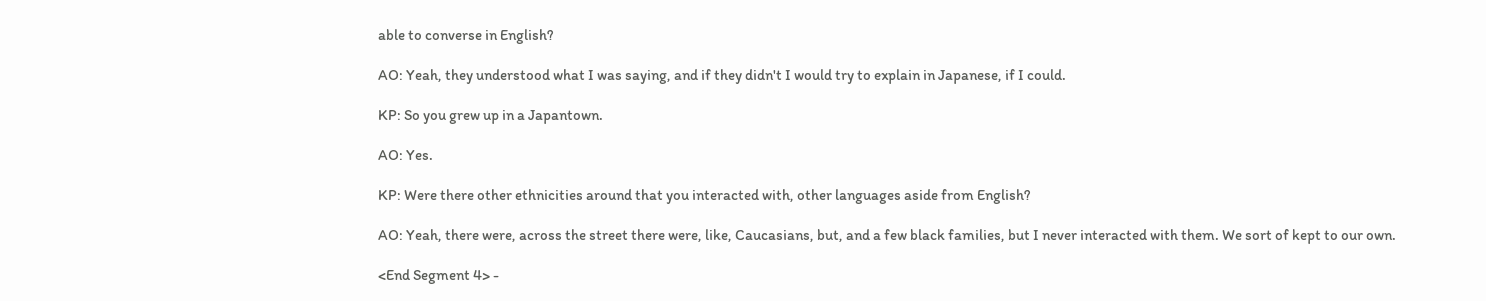able to converse in English?

AO: Yeah, they understood what I was saying, and if they didn't I would try to explain in Japanese, if I could.

KP: So you grew up in a Japantown.

AO: Yes.

KP: Were there other ethnicities around that you interacted with, other languages aside from English?

AO: Yeah, there were, across the street there were, like, Caucasians, but, and a few black families, but I never interacted with them. We sort of kept to our own.

<End Segment 4> -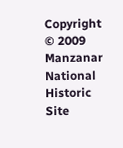Copyright © 2009 Manzanar National Historic Site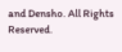and Densho. All Rights Reserved.